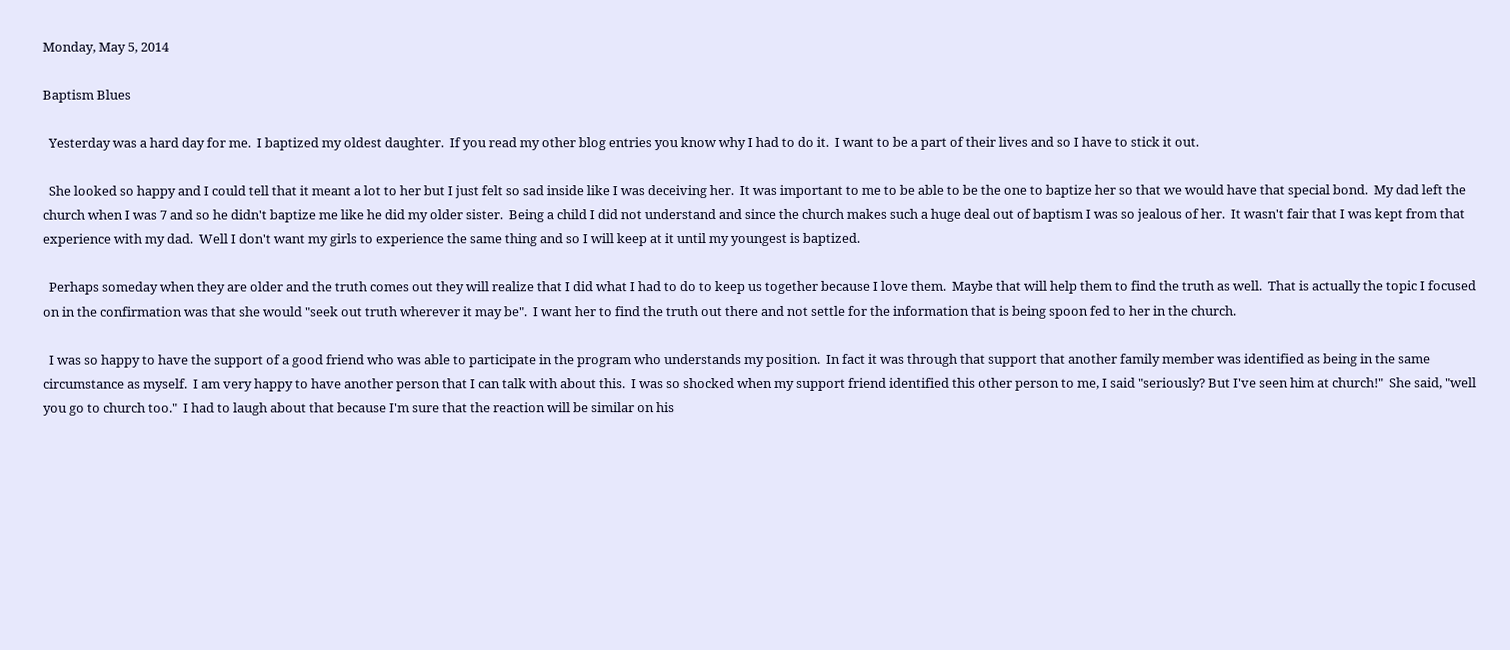Monday, May 5, 2014

Baptism Blues

  Yesterday was a hard day for me.  I baptized my oldest daughter.  If you read my other blog entries you know why I had to do it.  I want to be a part of their lives and so I have to stick it out.

  She looked so happy and I could tell that it meant a lot to her but I just felt so sad inside like I was deceiving her.  It was important to me to be able to be the one to baptize her so that we would have that special bond.  My dad left the church when I was 7 and so he didn't baptize me like he did my older sister.  Being a child I did not understand and since the church makes such a huge deal out of baptism I was so jealous of her.  It wasn't fair that I was kept from that experience with my dad.  Well I don't want my girls to experience the same thing and so I will keep at it until my youngest is baptized.

  Perhaps someday when they are older and the truth comes out they will realize that I did what I had to do to keep us together because I love them.  Maybe that will help them to find the truth as well.  That is actually the topic I focused on in the confirmation was that she would "seek out truth wherever it may be".  I want her to find the truth out there and not settle for the information that is being spoon fed to her in the church.

  I was so happy to have the support of a good friend who was able to participate in the program who understands my position.  In fact it was through that support that another family member was identified as being in the same circumstance as myself.  I am very happy to have another person that I can talk with about this.  I was so shocked when my support friend identified this other person to me, I said "seriously? But I've seen him at church!"  She said, "well you go to church too."  I had to laugh about that because I'm sure that the reaction will be similar on his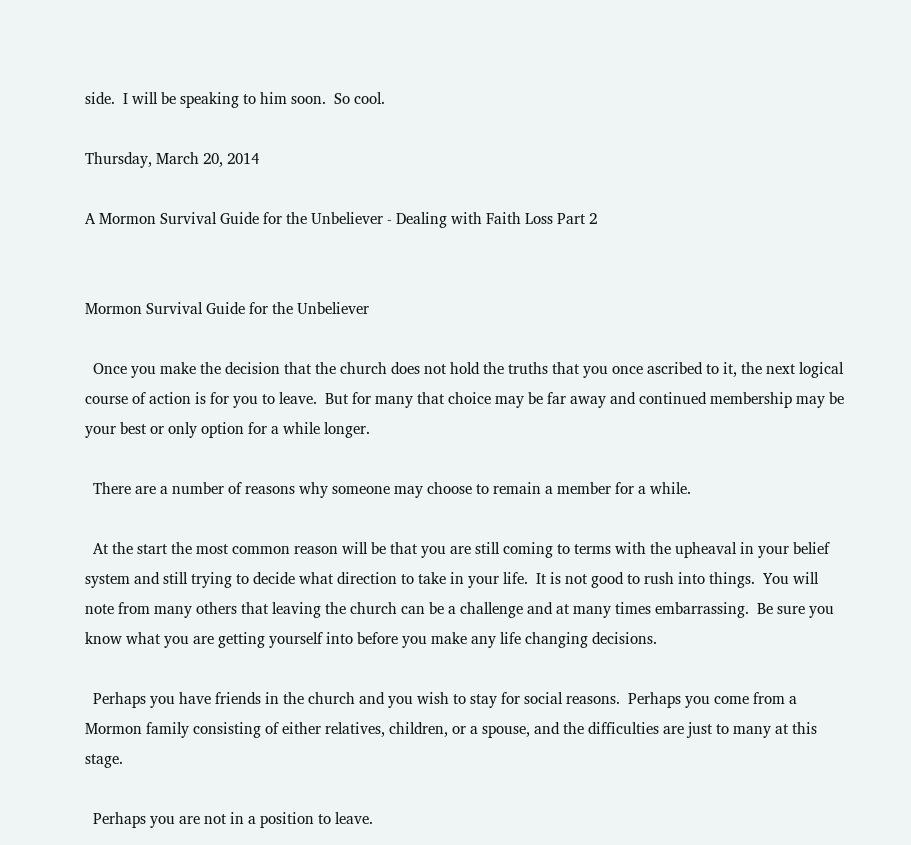side.  I will be speaking to him soon.  So cool.

Thursday, March 20, 2014

A Mormon Survival Guide for the Unbeliever - Dealing with Faith Loss Part 2


Mormon Survival Guide for the Unbeliever

  Once you make the decision that the church does not hold the truths that you once ascribed to it, the next logical course of action is for you to leave.  But for many that choice may be far away and continued membership may be your best or only option for a while longer.

  There are a number of reasons why someone may choose to remain a member for a while.

  At the start the most common reason will be that you are still coming to terms with the upheaval in your belief system and still trying to decide what direction to take in your life.  It is not good to rush into things.  You will note from many others that leaving the church can be a challenge and at many times embarrassing.  Be sure you know what you are getting yourself into before you make any life changing decisions.

  Perhaps you have friends in the church and you wish to stay for social reasons.  Perhaps you come from a Mormon family consisting of either relatives, children, or a spouse, and the difficulties are just to many at this stage.

  Perhaps you are not in a position to leave.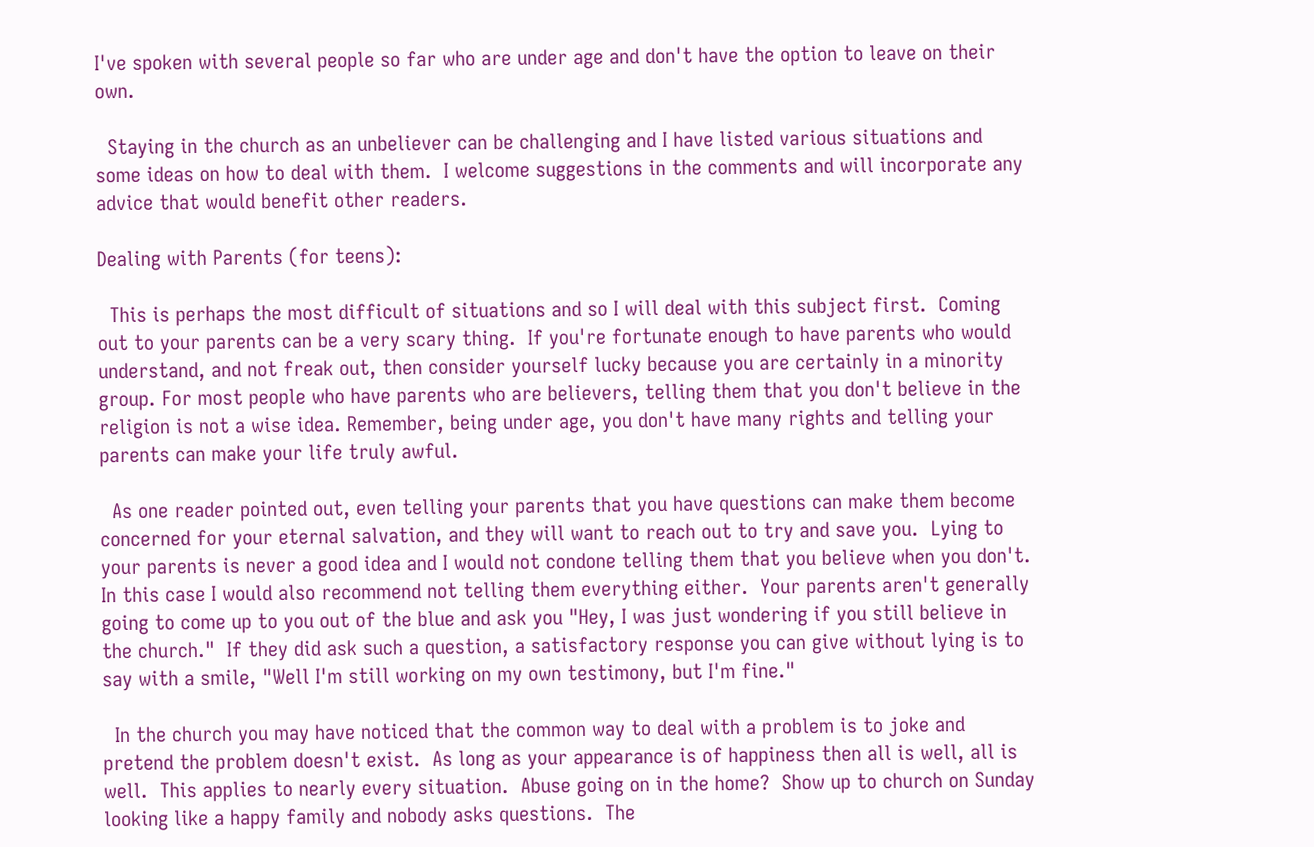I've spoken with several people so far who are under age and don't have the option to leave on their own.

  Staying in the church as an unbeliever can be challenging and I have listed various situations and some ideas on how to deal with them.  I welcome suggestions in the comments and will incorporate any advice that would benefit other readers.

Dealing with Parents (for teens):

  This is perhaps the most difficult of situations and so I will deal with this subject first.  Coming out to your parents can be a very scary thing.  If you're fortunate enough to have parents who would understand, and not freak out, then consider yourself lucky because you are certainly in a minority group. For most people who have parents who are believers, telling them that you don't believe in the religion is not a wise idea. Remember, being under age, you don't have many rights and telling your parents can make your life truly awful.

  As one reader pointed out, even telling your parents that you have questions can make them become concerned for your eternal salvation, and they will want to reach out to try and save you.  Lying to your parents is never a good idea and I would not condone telling them that you believe when you don't.  In this case I would also recommend not telling them everything either.  Your parents aren't generally going to come up to you out of the blue and ask you "Hey, I was just wondering if you still believe in the church."  If they did ask such a question, a satisfactory response you can give without lying is to say with a smile, "Well I'm still working on my own testimony, but I'm fine."

  In the church you may have noticed that the common way to deal with a problem is to joke and pretend the problem doesn't exist.  As long as your appearance is of happiness then all is well, all is well.  This applies to nearly every situation.  Abuse going on in the home?  Show up to church on Sunday looking like a happy family and nobody asks questions.  The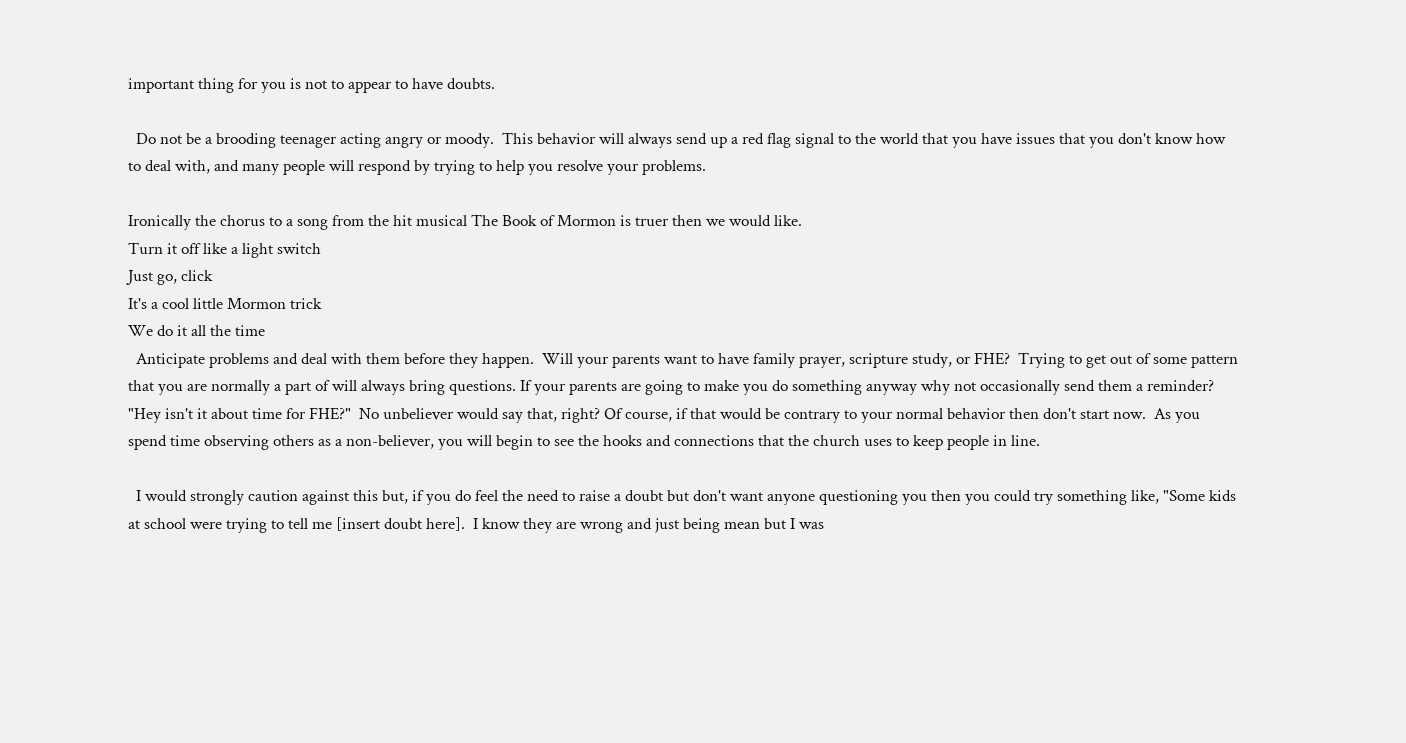important thing for you is not to appear to have doubts.

  Do not be a brooding teenager acting angry or moody.  This behavior will always send up a red flag signal to the world that you have issues that you don't know how to deal with, and many people will respond by trying to help you resolve your problems.

Ironically the chorus to a song from the hit musical The Book of Mormon is truer then we would like.
Turn it off like a light switch
Just go, click
It's a cool little Mormon trick
We do it all the time
  Anticipate problems and deal with them before they happen.  Will your parents want to have family prayer, scripture study, or FHE?  Trying to get out of some pattern that you are normally a part of will always bring questions. If your parents are going to make you do something anyway why not occasionally send them a reminder?  "Hey isn't it about time for FHE?"  No unbeliever would say that, right? Of course, if that would be contrary to your normal behavior then don't start now.  As you spend time observing others as a non-believer, you will begin to see the hooks and connections that the church uses to keep people in line.

  I would strongly caution against this but, if you do feel the need to raise a doubt but don't want anyone questioning you then you could try something like, "Some kids at school were trying to tell me [insert doubt here].  I know they are wrong and just being mean but I was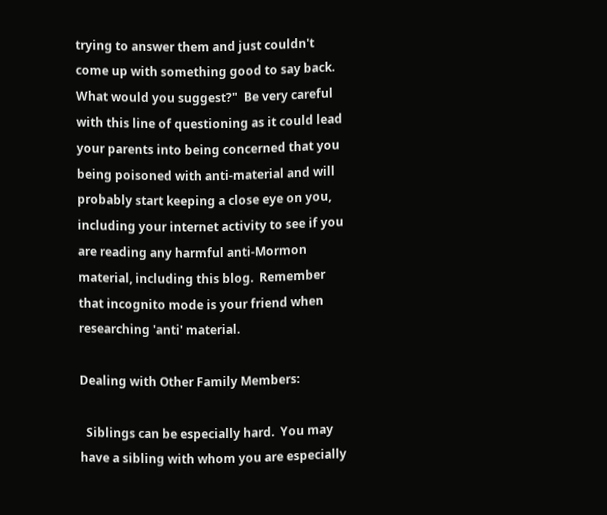trying to answer them and just couldn't come up with something good to say back.  What would you suggest?"  Be very careful with this line of questioning as it could lead your parents into being concerned that you being poisoned with anti-material and will probably start keeping a close eye on you, including your internet activity to see if you are reading any harmful anti-Mormon material, including this blog.  Remember that incognito mode is your friend when researching 'anti' material.

Dealing with Other Family Members:

  Siblings can be especially hard.  You may have a sibling with whom you are especially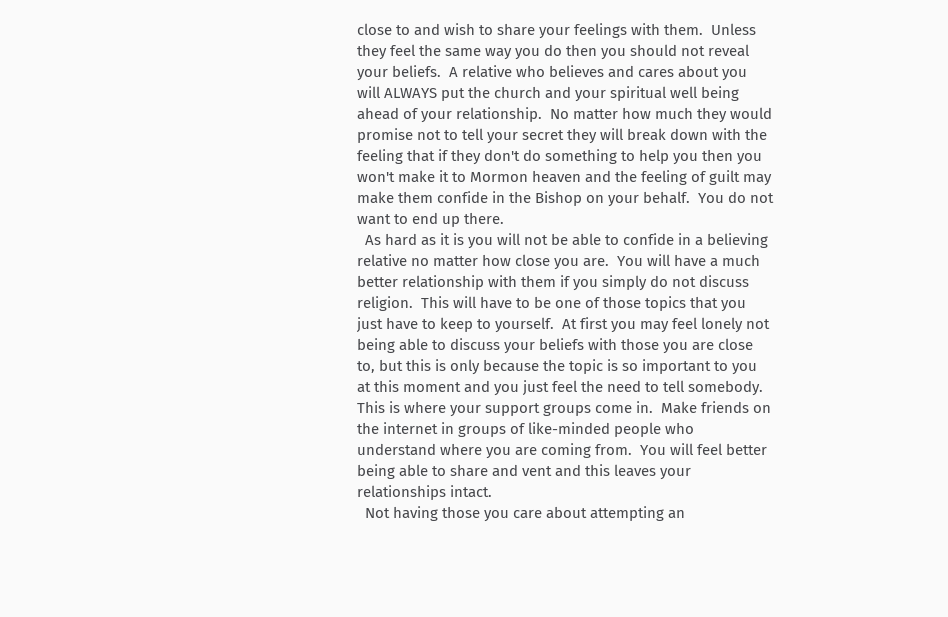close to and wish to share your feelings with them.  Unless they feel the same way you do then you should not reveal your beliefs.  A relative who believes and cares about you will ALWAYS put the church and your spiritual well being ahead of your relationship.  No matter how much they would promise not to tell your secret they will break down with the feeling that if they don't do something to help you then you won't make it to Mormon heaven and the feeling of guilt may make them confide in the Bishop on your behalf.  You do not want to end up there.
  As hard as it is you will not be able to confide in a believing relative no matter how close you are.  You will have a much better relationship with them if you simply do not discuss religion.  This will have to be one of those topics that you just have to keep to yourself.  At first you may feel lonely not being able to discuss your beliefs with those you are close to, but this is only because the topic is so important to you at this moment and you just feel the need to tell somebody.  This is where your support groups come in.  Make friends on the internet in groups of like-minded people who understand where you are coming from.  You will feel better being able to share and vent and this leaves your relationships intact.
  Not having those you care about attempting an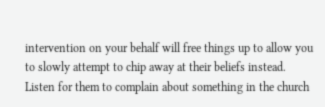intervention on your behalf will free things up to allow you to slowly attempt to chip away at their beliefs instead.  Listen for them to complain about something in the church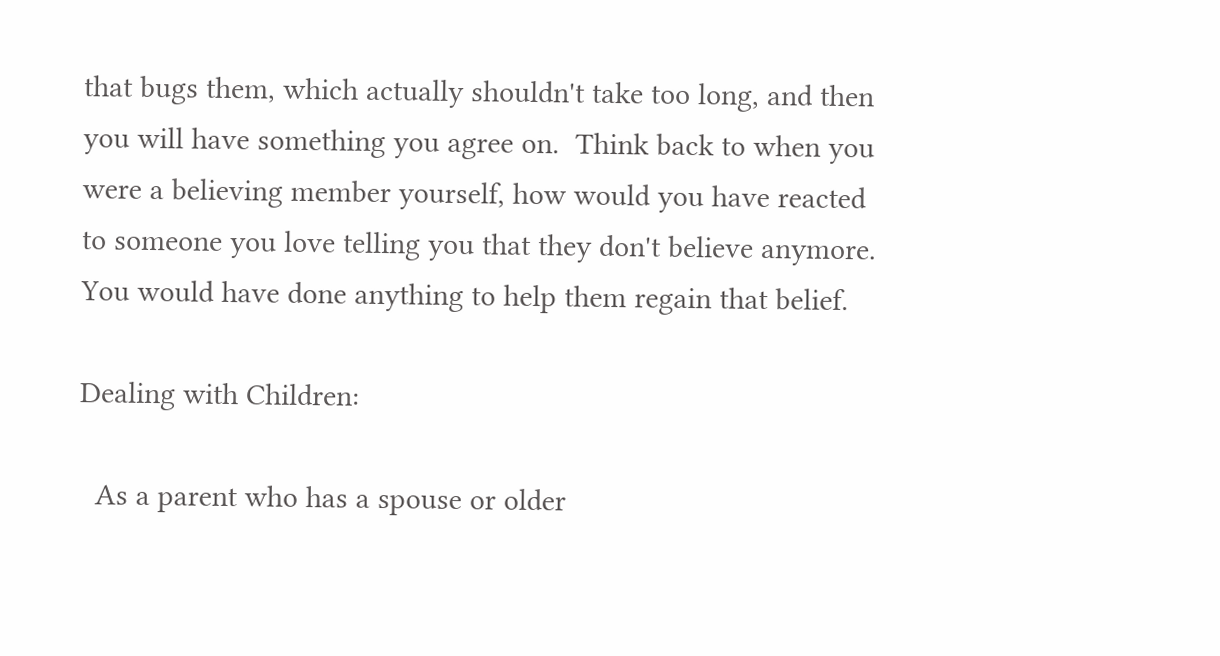that bugs them, which actually shouldn't take too long, and then you will have something you agree on.  Think back to when you were a believing member yourself, how would you have reacted to someone you love telling you that they don't believe anymore.  You would have done anything to help them regain that belief.

Dealing with Children:

  As a parent who has a spouse or older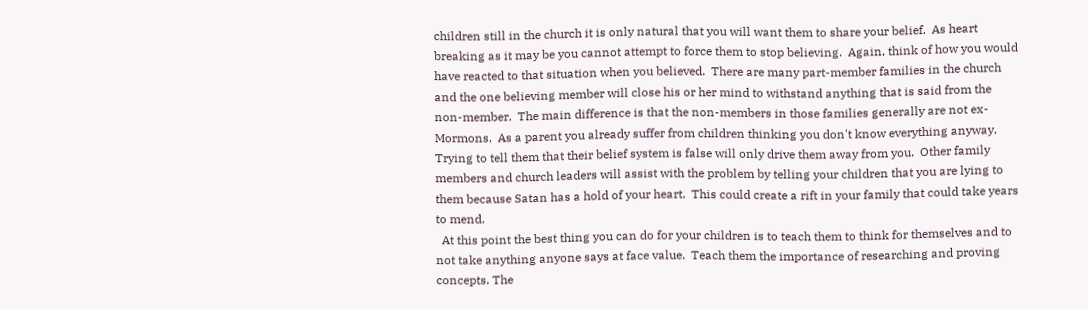children still in the church it is only natural that you will want them to share your belief.  As heart breaking as it may be you cannot attempt to force them to stop believing.  Again, think of how you would have reacted to that situation when you believed.  There are many part-member families in the church and the one believing member will close his or her mind to withstand anything that is said from the non-member.  The main difference is that the non-members in those families generally are not ex-Mormons.  As a parent you already suffer from children thinking you don't know everything anyway.  Trying to tell them that their belief system is false will only drive them away from you.  Other family members and church leaders will assist with the problem by telling your children that you are lying to them because Satan has a hold of your heart.  This could create a rift in your family that could take years to mend.
  At this point the best thing you can do for your children is to teach them to think for themselves and to not take anything anyone says at face value.  Teach them the importance of researching and proving concepts. The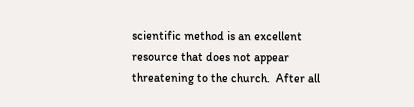scientific method is an excellent resource that does not appear threatening to the church.  After all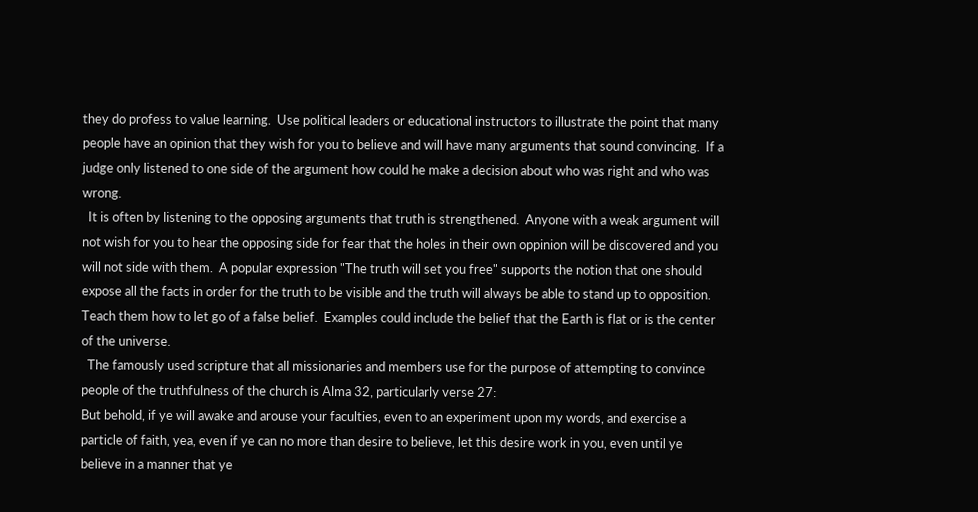they do profess to value learning.  Use political leaders or educational instructors to illustrate the point that many people have an opinion that they wish for you to believe and will have many arguments that sound convincing.  If a judge only listened to one side of the argument how could he make a decision about who was right and who was wrong.
  It is often by listening to the opposing arguments that truth is strengthened.  Anyone with a weak argument will not wish for you to hear the opposing side for fear that the holes in their own oppinion will be discovered and you will not side with them.  A popular expression "The truth will set you free" supports the notion that one should expose all the facts in order for the truth to be visible and the truth will always be able to stand up to opposition.  Teach them how to let go of a false belief.  Examples could include the belief that the Earth is flat or is the center of the universe.
  The famously used scripture that all missionaries and members use for the purpose of attempting to convince people of the truthfulness of the church is Alma 32, particularly verse 27:
But behold, if ye will awake and arouse your faculties, even to an experiment upon my words, and exercise a particle of faith, yea, even if ye can no more than desire to believe, let this desire work in you, even until ye believe in a manner that ye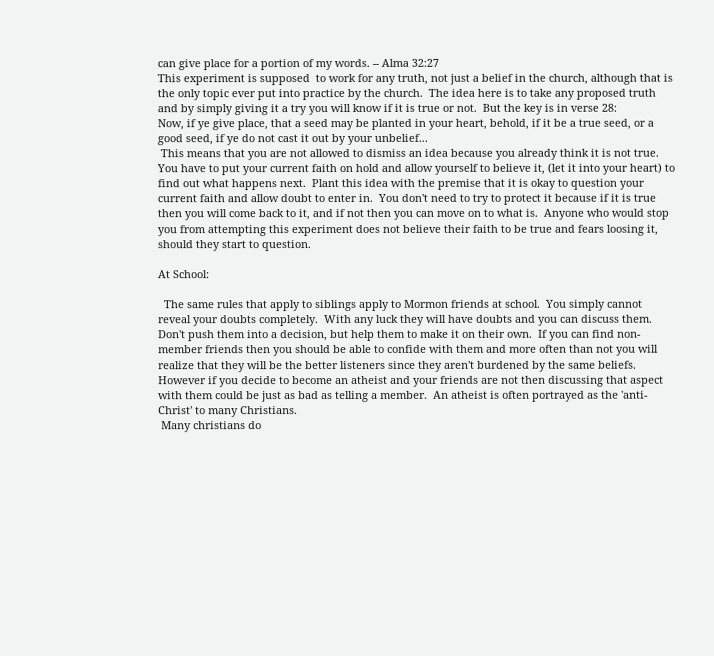can give place for a portion of my words. -- Alma 32:27
This experiment is supposed  to work for any truth, not just a belief in the church, although that is the only topic ever put into practice by the church.  The idea here is to take any proposed truth and by simply giving it a try you will know if it is true or not.  But the key is in verse 28:
Now, if ye give place, that a seed may be planted in your heart, behold, if it be a true seed, or a good seed, if ye do not cast it out by your unbelief...
 This means that you are not allowed to dismiss an idea because you already think it is not true.  You have to put your current faith on hold and allow yourself to believe it, (let it into your heart) to find out what happens next.  Plant this idea with the premise that it is okay to question your current faith and allow doubt to enter in.  You don't need to try to protect it because if it is true then you will come back to it, and if not then you can move on to what is.  Anyone who would stop you from attempting this experiment does not believe their faith to be true and fears loosing it, should they start to question.

At School:

  The same rules that apply to siblings apply to Mormon friends at school.  You simply cannot reveal your doubts completely.  With any luck they will have doubts and you can discuss them.  Don't push them into a decision, but help them to make it on their own.  If you can find non-member friends then you should be able to confide with them and more often than not you will realize that they will be the better listeners since they aren't burdened by the same beliefs.  However if you decide to become an atheist and your friends are not then discussing that aspect with them could be just as bad as telling a member.  An atheist is often portrayed as the 'anti-Christ' to many Christians.
 Many christians do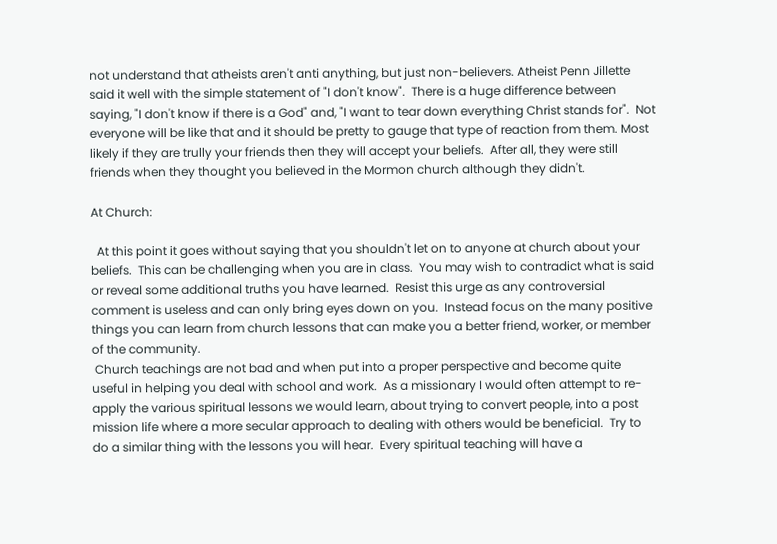not understand that atheists aren't anti anything, but just non-believers. Atheist Penn Jillette said it well with the simple statement of "I don't know".  There is a huge difference between saying, "I don't know if there is a God" and, "I want to tear down everything Christ stands for".  Not everyone will be like that and it should be pretty to gauge that type of reaction from them. Most likely if they are trully your friends then they will accept your beliefs.  After all, they were still friends when they thought you believed in the Mormon church although they didn't.

At Church:

  At this point it goes without saying that you shouldn't let on to anyone at church about your beliefs.  This can be challenging when you are in class.  You may wish to contradict what is said or reveal some additional truths you have learned.  Resist this urge as any controversial comment is useless and can only bring eyes down on you.  Instead focus on the many positive things you can learn from church lessons that can make you a better friend, worker, or member of the community.
 Church teachings are not bad and when put into a proper perspective and become quite useful in helping you deal with school and work.  As a missionary I would often attempt to re-apply the various spiritual lessons we would learn, about trying to convert people, into a post mission life where a more secular approach to dealing with others would be beneficial.  Try to do a similar thing with the lessons you will hear.  Every spiritual teaching will have a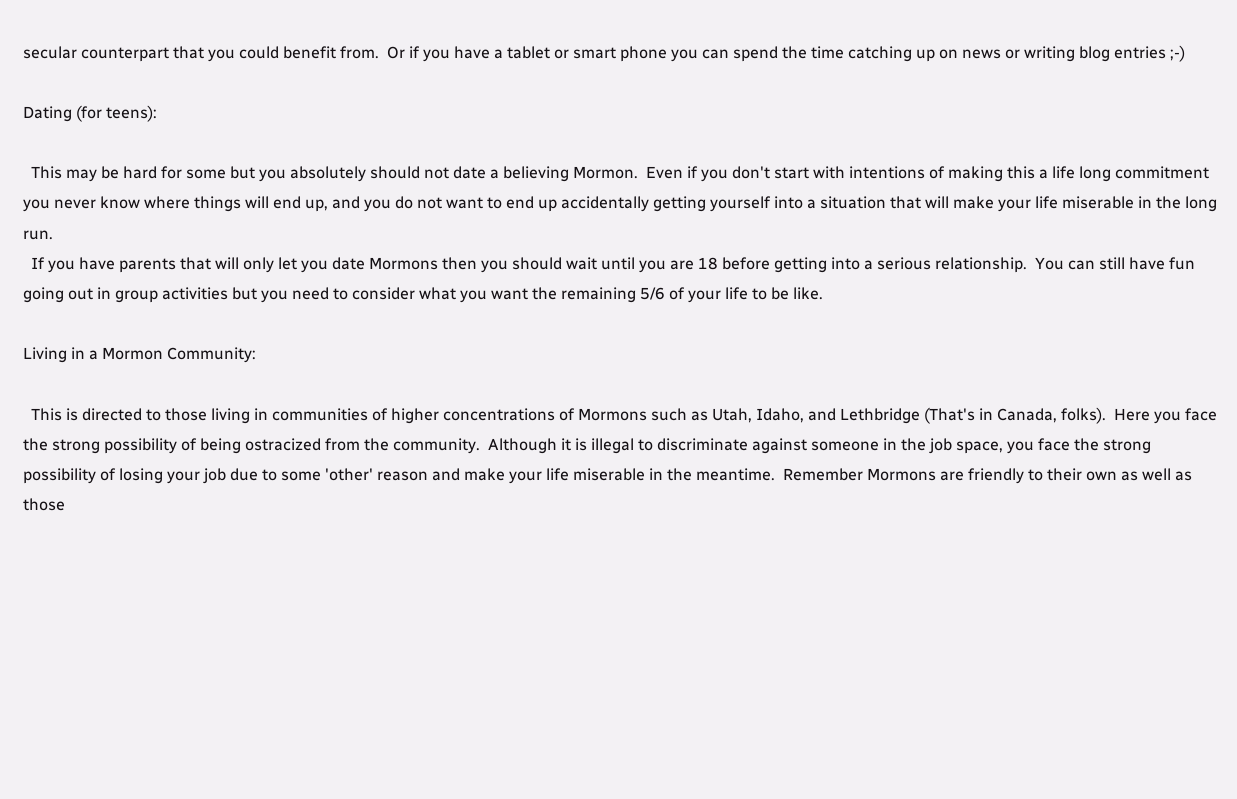secular counterpart that you could benefit from.  Or if you have a tablet or smart phone you can spend the time catching up on news or writing blog entries ;-)

Dating (for teens):

  This may be hard for some but you absolutely should not date a believing Mormon.  Even if you don't start with intentions of making this a life long commitment you never know where things will end up, and you do not want to end up accidentally getting yourself into a situation that will make your life miserable in the long run.
  If you have parents that will only let you date Mormons then you should wait until you are 18 before getting into a serious relationship.  You can still have fun going out in group activities but you need to consider what you want the remaining 5/6 of your life to be like.

Living in a Mormon Community:

  This is directed to those living in communities of higher concentrations of Mormons such as Utah, Idaho, and Lethbridge (That's in Canada, folks).  Here you face the strong possibility of being ostracized from the community.  Although it is illegal to discriminate against someone in the job space, you face the strong possibility of losing your job due to some 'other' reason and make your life miserable in the meantime.  Remember Mormons are friendly to their own as well as those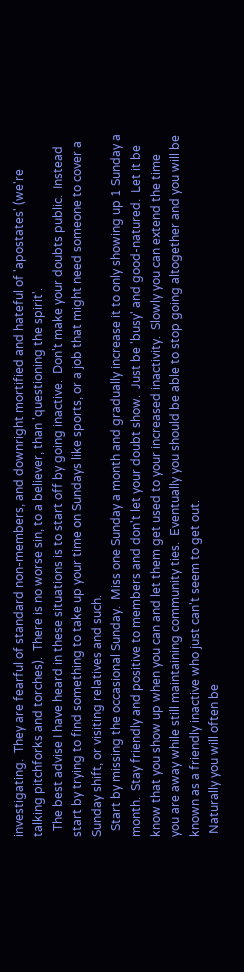investigating.  They are fearful of standard non-members, and downright mortified and hateful of 'apostates' (we're talking pitchforks and torches).  There is no worse sin, to a believer, than 'questioning the spirit'.
  The best advise I have heard in these situations is to start off by going inactive.  Don't make your doubts public.  Instead start by trying to find something to take up your time on Sundays like sports, or a job that might need someone to cover a Sunday shift, or visiting relatives and such.
  Start by missing the occasional Sunday.  Miss one Sunday a month and gradually increase it to only showing up 1 Sunday a month.  Stay friendly and positive to members and don't let your doubt show.  Just be 'busy' and good-natured.  Let it be know that you show up when you can and let them get used to your increased inactivity.  Slowly you can extend the time you are away while still maintaining community ties.  Eventually you should be able to stop going altogether and you will be known as a friendly inactive who just can't seem to get out.
 Naturally you will often be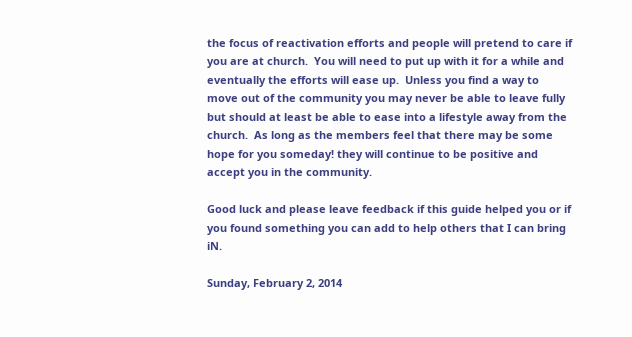the focus of reactivation efforts and people will pretend to care if you are at church.  You will need to put up with it for a while and eventually the efforts will ease up.  Unless you find a way to move out of the community you may never be able to leave fully but should at least be able to ease into a lifestyle away from the church.  As long as the members feel that there may be some hope for you someday! they will continue to be positive and accept you in the community.

Good luck and please leave feedback if this guide helped you or if you found something you can add to help others that I can bring iN.

Sunday, February 2, 2014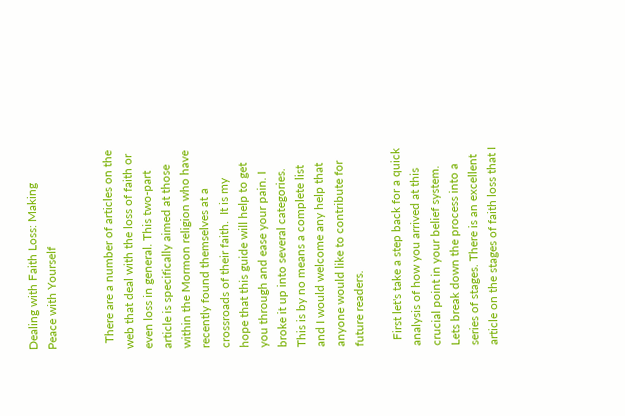Dealing with Faith Loss: Making Peace with Yourself


  There are a number of articles on the web that deal with the loss of faith or even loss in general. This two-part article is specifically aimed at those within the Mormon religion who have recently found themselves at a crossroads of their faith.  It is my hope that this guide will help to get you through and ease your pain. I broke it up into several categories.  This is by no means a complete list and I would welcome any help that anyone would like to contribute for future readers.

  First let's take a step back for a quick analysis of how you arrived at this crucial point in your belief system.  Lets break down the process into a series of stages. There is an excellent article on the stages of faith loss that I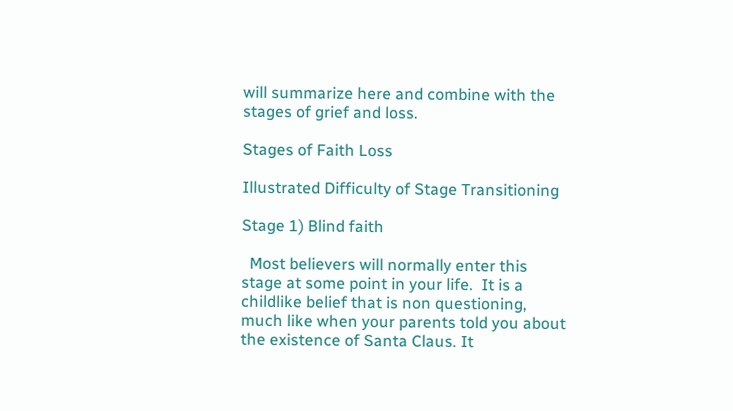will summarize here and combine with the stages of grief and loss.

Stages of Faith Loss

Illustrated Difficulty of Stage Transitioning

Stage 1) Blind faith

  Most believers will normally enter this stage at some point in your life.  It is a childlike belief that is non questioning, much like when your parents told you about the existence of Santa Claus. It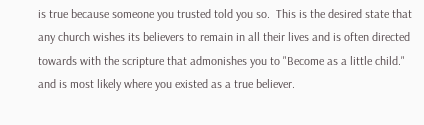is true because someone you trusted told you so.  This is the desired state that any church wishes its believers to remain in all their lives and is often directed towards with the scripture that admonishes you to "Become as a little child." and is most likely where you existed as a true believer.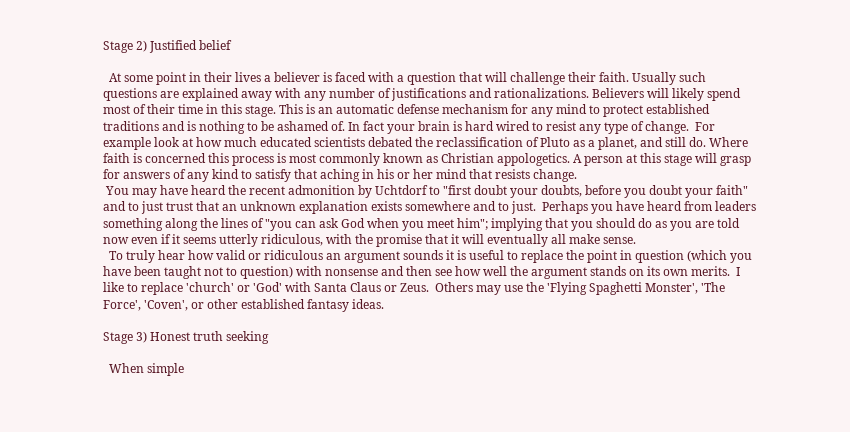Stage 2) Justified belief

  At some point in their lives a believer is faced with a question that will challenge their faith. Usually such questions are explained away with any number of justifications and rationalizations. Believers will likely spend most of their time in this stage. This is an automatic defense mechanism for any mind to protect established traditions and is nothing to be ashamed of. In fact your brain is hard wired to resist any type of change.  For example look at how much educated scientists debated the reclassification of Pluto as a planet, and still do. Where faith is concerned this process is most commonly known as Christian appologetics. A person at this stage will grasp for answers of any kind to satisfy that aching in his or her mind that resists change.
 You may have heard the recent admonition by Uchtdorf to "first doubt your doubts, before you doubt your faith" and to just trust that an unknown explanation exists somewhere and to just.  Perhaps you have heard from leaders something along the lines of "you can ask God when you meet him"; implying that you should do as you are told now even if it seems utterly ridiculous, with the promise that it will eventually all make sense.
  To truly hear how valid or ridiculous an argument sounds it is useful to replace the point in question (which you have been taught not to question) with nonsense and then see how well the argument stands on its own merits.  I like to replace 'church' or 'God' with Santa Claus or Zeus.  Others may use the 'Flying Spaghetti Monster', 'The Force', 'Coven', or other established fantasy ideas.

Stage 3) Honest truth seeking

  When simple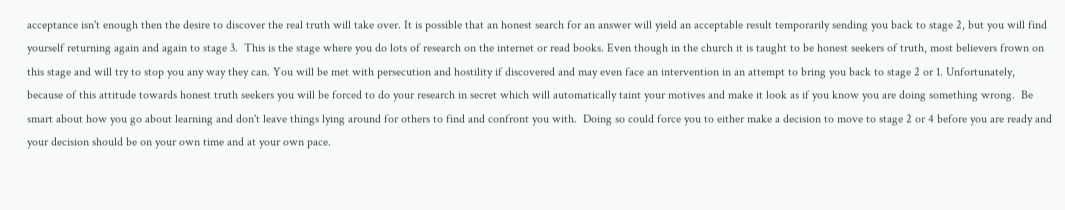acceptance isn't enough then the desire to discover the real truth will take over. It is possible that an honest search for an answer will yield an acceptable result temporarily sending you back to stage 2, but you will find yourself returning again and again to stage 3.  This is the stage where you do lots of research on the internet or read books. Even though in the church it is taught to be honest seekers of truth, most believers frown on this stage and will try to stop you any way they can. You will be met with persecution and hostility if discovered and may even face an intervention in an attempt to bring you back to stage 2 or 1. Unfortunately, because of this attitude towards honest truth seekers you will be forced to do your research in secret which will automatically taint your motives and make it look as if you know you are doing something wrong.  Be smart about how you go about learning and don't leave things lying around for others to find and confront you with.  Doing so could force you to either make a decision to move to stage 2 or 4 before you are ready and your decision should be on your own time and at your own pace.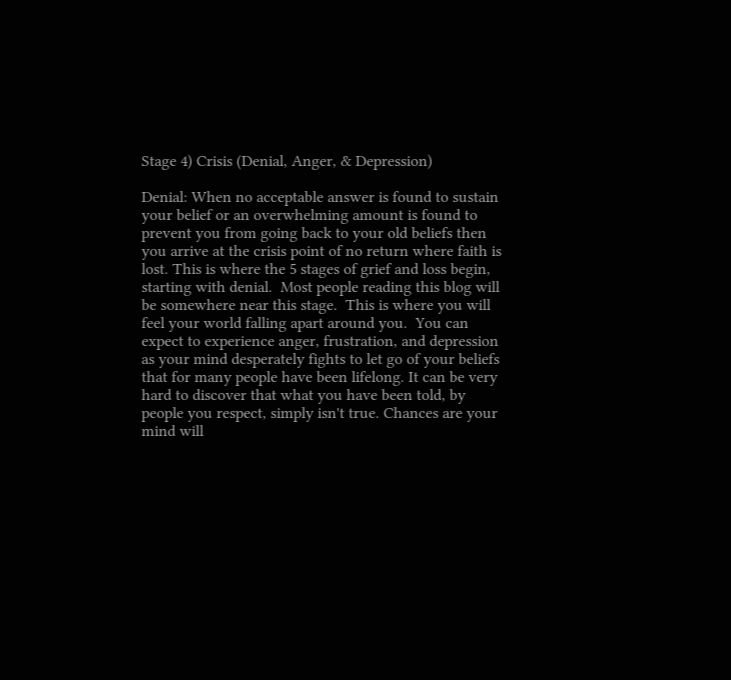Stage 4) Crisis (Denial, Anger, & Depression)

Denial: When no acceptable answer is found to sustain your belief or an overwhelming amount is found to prevent you from going back to your old beliefs then you arrive at the crisis point of no return where faith is lost. This is where the 5 stages of grief and loss begin, starting with denial.  Most people reading this blog will be somewhere near this stage.  This is where you will feel your world falling apart around you.  You can expect to experience anger, frustration, and depression as your mind desperately fights to let go of your beliefs that for many people have been lifelong. It can be very hard to discover that what you have been told, by people you respect, simply isn't true. Chances are your mind will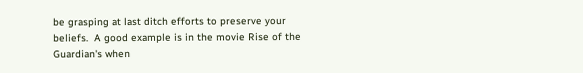be grasping at last ditch efforts to preserve your beliefs.  A good example is in the movie Rise of the Guardian's when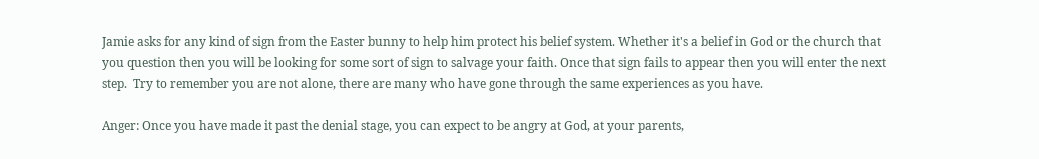Jamie asks for any kind of sign from the Easter bunny to help him protect his belief system. Whether it's a belief in God or the church that you question then you will be looking for some sort of sign to salvage your faith. Once that sign fails to appear then you will enter the next step.  Try to remember you are not alone, there are many who have gone through the same experiences as you have.

Anger: Once you have made it past the denial stage, you can expect to be angry at God, at your parents,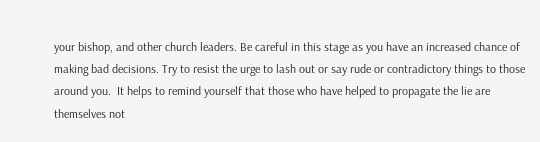your bishop, and other church leaders. Be careful in this stage as you have an increased chance of making bad decisions. Try to resist the urge to lash out or say rude or contradictory things to those around you.  It helps to remind yourself that those who have helped to propagate the lie are themselves not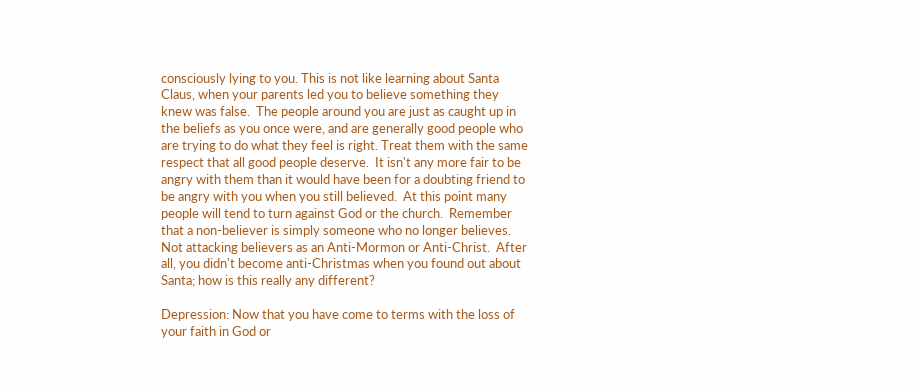consciously lying to you. This is not like learning about Santa Claus, when your parents led you to believe something they knew was false.  The people around you are just as caught up in the beliefs as you once were, and are generally good people who are trying to do what they feel is right. Treat them with the same respect that all good people deserve.  It isn't any more fair to be angry with them than it would have been for a doubting friend to be angry with you when you still believed.  At this point many people will tend to turn against God or the church.  Remember that a non-believer is simply someone who no longer believes.  Not attacking believers as an Anti-Mormon or Anti-Christ.  After all, you didn't become anti-Christmas when you found out about Santa; how is this really any different?

Depression: Now that you have come to terms with the loss of your faith in God or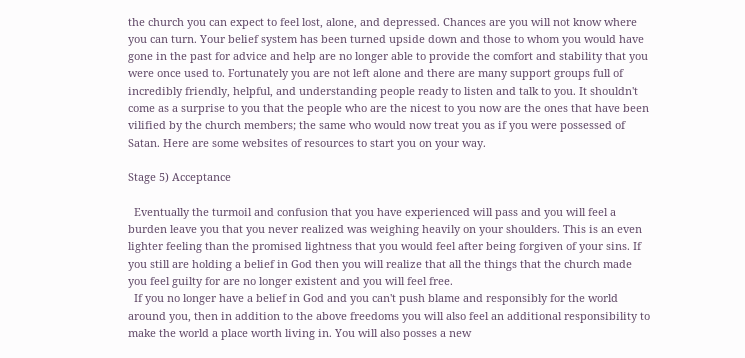the church you can expect to feel lost, alone, and depressed. Chances are you will not know where you can turn. Your belief system has been turned upside down and those to whom you would have gone in the past for advice and help are no longer able to provide the comfort and stability that you were once used to. Fortunately you are not left alone and there are many support groups full of incredibly friendly, helpful, and understanding people ready to listen and talk to you. It shouldn't come as a surprise to you that the people who are the nicest to you now are the ones that have been vilified by the church members; the same who would now treat you as if you were possessed of Satan. Here are some websites of resources to start you on your way.

Stage 5) Acceptance

  Eventually the turmoil and confusion that you have experienced will pass and you will feel a burden leave you that you never realized was weighing heavily on your shoulders. This is an even lighter feeling than the promised lightness that you would feel after being forgiven of your sins. If you still are holding a belief in God then you will realize that all the things that the church made you feel guilty for are no longer existent and you will feel free.
  If you no longer have a belief in God and you can't push blame and responsibly for the world around you, then in addition to the above freedoms you will also feel an additional responsibility to make the world a place worth living in. You will also posses a new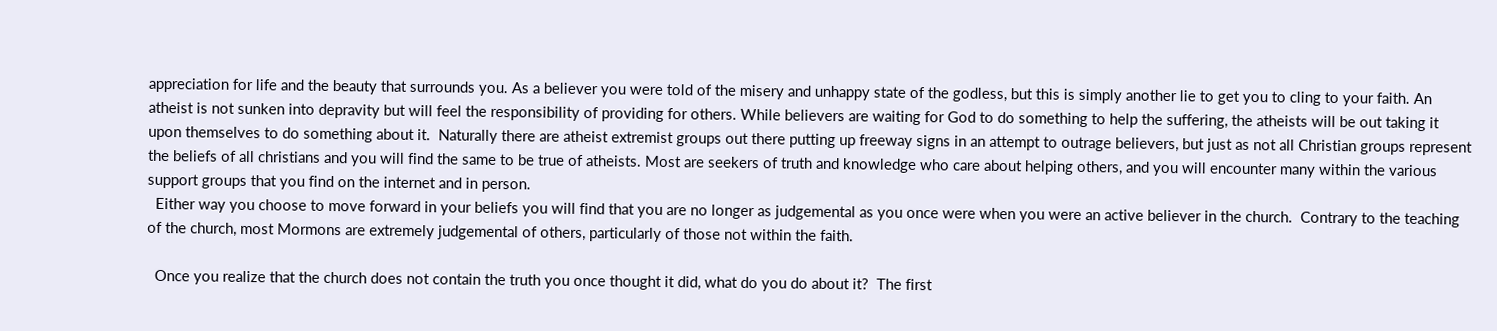appreciation for life and the beauty that surrounds you. As a believer you were told of the misery and unhappy state of the godless, but this is simply another lie to get you to cling to your faith. An atheist is not sunken into depravity but will feel the responsibility of providing for others. While believers are waiting for God to do something to help the suffering, the atheists will be out taking it upon themselves to do something about it.  Naturally there are atheist extremist groups out there putting up freeway signs in an attempt to outrage believers, but just as not all Christian groups represent the beliefs of all christians and you will find the same to be true of atheists. Most are seekers of truth and knowledge who care about helping others, and you will encounter many within the various support groups that you find on the internet and in person.
  Either way you choose to move forward in your beliefs you will find that you are no longer as judgemental as you once were when you were an active believer in the church.  Contrary to the teaching of the church, most Mormons are extremely judgemental of others, particularly of those not within the faith.

  Once you realize that the church does not contain the truth you once thought it did, what do you do about it?  The first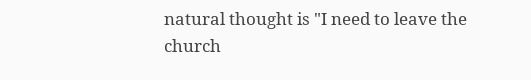natural thought is "I need to leave the church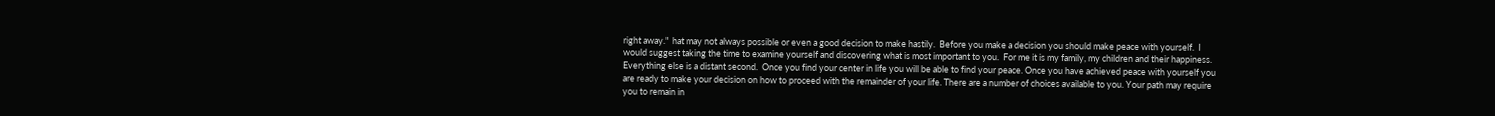right away."  hat may not always possible or even a good decision to make hastily.  Before you make a decision you should make peace with yourself.  I would suggest taking the time to examine yourself and discovering what is most important to you.  For me it is my family, my children and their happiness.  Everything else is a distant second.  Once you find your center in life you will be able to find your peace. Once you have achieved peace with yourself you are ready to make your decision on how to proceed with the remainder of your life. There are a number of choices available to you. Your path may require you to remain in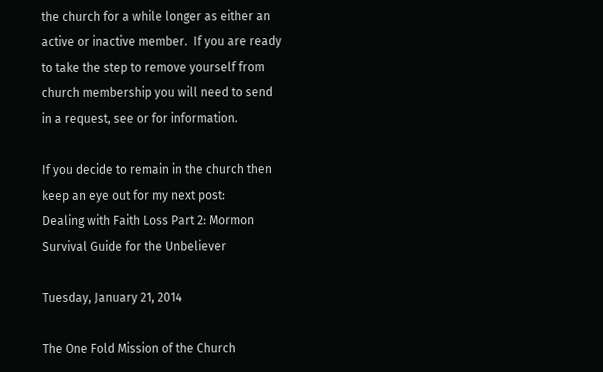the church for a while longer as either an active or inactive member.  If you are ready to take the step to remove yourself from church membership you will need to send in a request, see or for information.

If you decide to remain in the church then keep an eye out for my next post:
Dealing with Faith Loss Part 2: Mormon Survival Guide for the Unbeliever

Tuesday, January 21, 2014

The One Fold Mission of the Church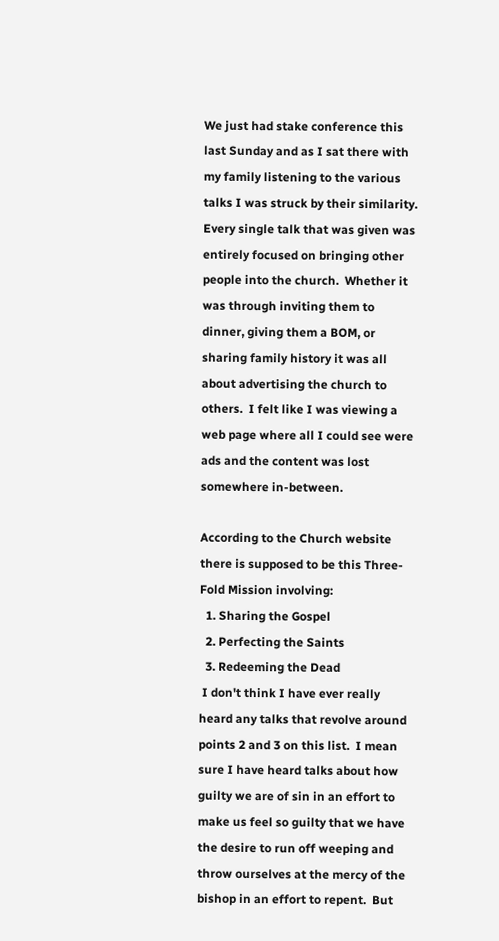We just had stake conference this last Sunday and as I sat there with my family listening to the various talks I was struck by their similarity.  Every single talk that was given was entirely focused on bringing other people into the church.  Whether it was through inviting them to dinner, giving them a BOM, or sharing family history it was all about advertising the church to others.  I felt like I was viewing a web page where all I could see were ads and the content was lost somewhere in-between.

According to the Church website there is supposed to be this Three-Fold Mission involving:
  1. Sharing the Gospel
  2. Perfecting the Saints
  3. Redeeming the Dead
 I don't think I have ever really heard any talks that revolve around points 2 and 3 on this list.  I mean sure I have heard talks about how guilty we are of sin in an effort to make us feel so guilty that we have the desire to run off weeping and throw ourselves at the mercy of the bishop in an effort to repent.  But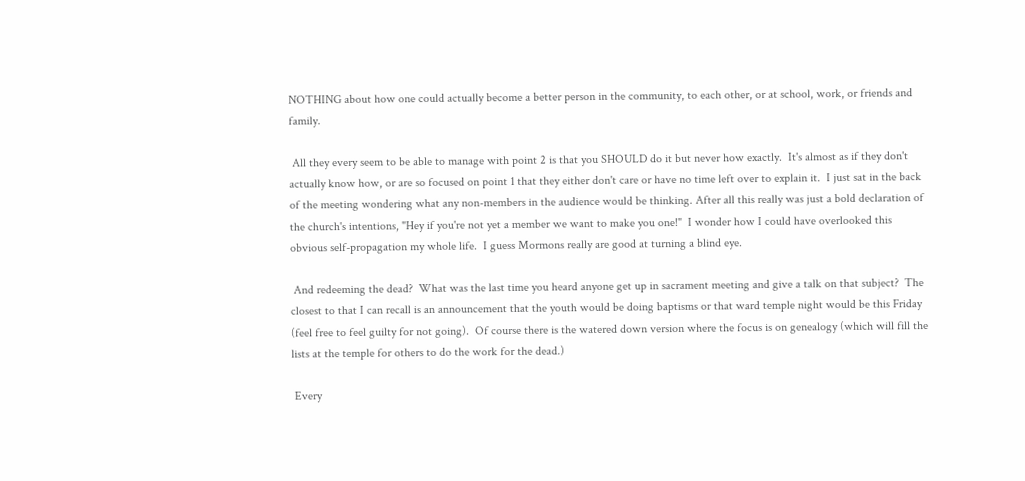NOTHING about how one could actually become a better person in the community, to each other, or at school, work, or friends and family.

 All they every seem to be able to manage with point 2 is that you SHOULD do it but never how exactly.  It's almost as if they don't actually know how, or are so focused on point 1 that they either don't care or have no time left over to explain it.  I just sat in the back of the meeting wondering what any non-members in the audience would be thinking. After all this really was just a bold declaration of the church's intentions, "Hey if you're not yet a member we want to make you one!"  I wonder how I could have overlooked this obvious self-propagation my whole life.  I guess Mormons really are good at turning a blind eye.

 And redeeming the dead?  What was the last time you heard anyone get up in sacrament meeting and give a talk on that subject?  The closest to that I can recall is an announcement that the youth would be doing baptisms or that ward temple night would be this Friday (feel free to feel guilty for not going).  Of course there is the watered down version where the focus is on genealogy (which will fill the lists at the temple for others to do the work for the dead.)

 Every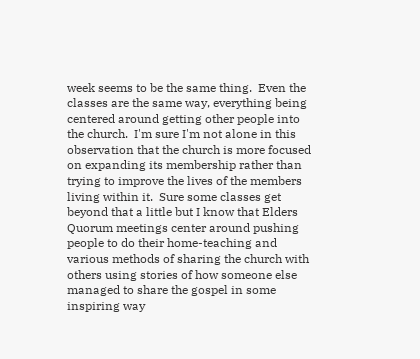week seems to be the same thing.  Even the classes are the same way, everything being centered around getting other people into the church.  I'm sure I'm not alone in this observation that the church is more focused on expanding its membership rather than trying to improve the lives of the members living within it.  Sure some classes get beyond that a little but I know that Elders Quorum meetings center around pushing people to do their home-teaching and various methods of sharing the church with others using stories of how someone else managed to share the gospel in some inspiring way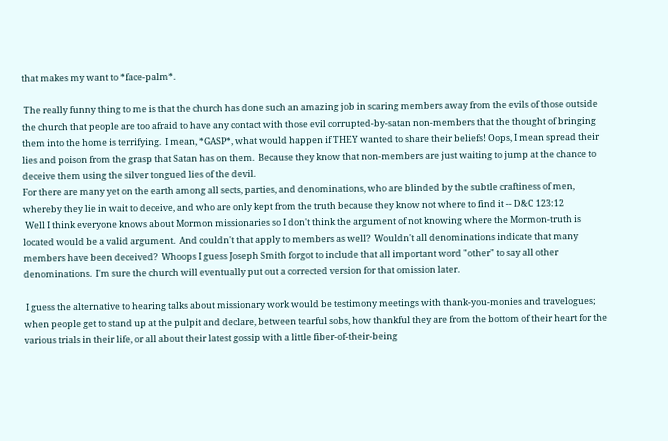that makes my want to *face-palm*.

 The really funny thing to me is that the church has done such an amazing job in scaring members away from the evils of those outside the church that people are too afraid to have any contact with those evil corrupted-by-satan non-members that the thought of bringing them into the home is terrifying.  I mean, *GASP*, what would happen if THEY wanted to share their beliefs! Oops, I mean spread their lies and poison from the grasp that Satan has on them.  Because they know that non-members are just waiting to jump at the chance to deceive them using the silver tongued lies of the devil.
For there are many yet on the earth among all sects, parties, and denominations, who are blinded by the subtle craftiness of men, whereby they lie in wait to deceive, and who are only kept from the truth because they know not where to find it -- D&C 123:12
 Well I think everyone knows about Mormon missionaries so I don't think the argument of not knowing where the Mormon-truth is located would be a valid argument.  And couldn't that apply to members as well?  Wouldn't all denominations indicate that many members have been deceived?  Whoops I guess Joseph Smith forgot to include that all important word "other" to say all other denominations.  I'm sure the church will eventually put out a corrected version for that omission later.

 I guess the alternative to hearing talks about missionary work would be testimony meetings with thank-you-monies and travelogues; when people get to stand up at the pulpit and declare, between tearful sobs, how thankful they are from the bottom of their heart for the various trials in their life, or all about their latest gossip with a little fiber-of-their-being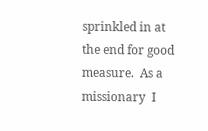sprinkled in at the end for good measure.  As a missionary  I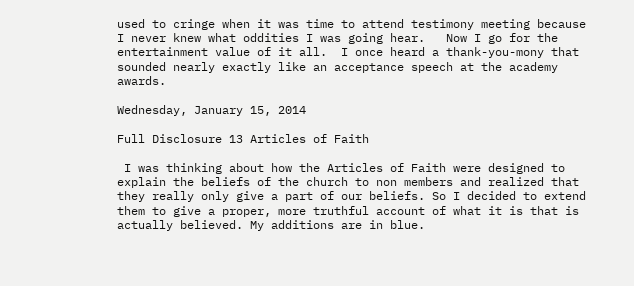used to cringe when it was time to attend testimony meeting because I never knew what oddities I was going hear.   Now I go for the entertainment value of it all.  I once heard a thank-you-mony that sounded nearly exactly like an acceptance speech at the academy awards.

Wednesday, January 15, 2014

Full Disclosure 13 Articles of Faith

 I was thinking about how the Articles of Faith were designed to explain the beliefs of the church to non members and realized that they really only give a part of our beliefs. So I decided to extend them to give a proper, more truthful account of what it is that is actually believed. My additions are in blue.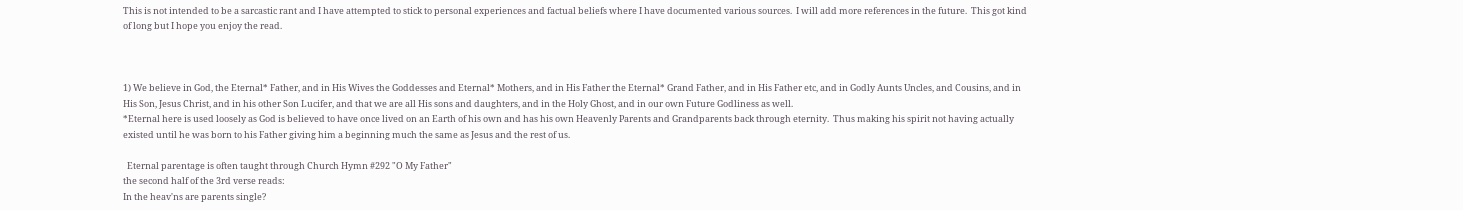This is not intended to be a sarcastic rant and I have attempted to stick to personal experiences and factual beliefs where I have documented various sources.  I will add more references in the future.  This got kind of long but I hope you enjoy the read.



1) We believe in God, the Eternal* Father, and in His Wives the Goddesses and Eternal* Mothers, and in His Father the Eternal* Grand Father, and in His Father etc, and in Godly Aunts Uncles, and Cousins, and in His Son, Jesus Christ, and in his other Son Lucifer, and that we are all His sons and daughters, and in the Holy Ghost, and in our own Future Godliness as well.
*Eternal here is used loosely as God is believed to have once lived on an Earth of his own and has his own Heavenly Parents and Grandparents back through eternity.  Thus making his spirit not having actually existed until he was born to his Father giving him a beginning much the same as Jesus and the rest of us.

  Eternal parentage is often taught through Church Hymn #292 "O My Father"
the second half of the 3rd verse reads:
In the heav'ns are parents single?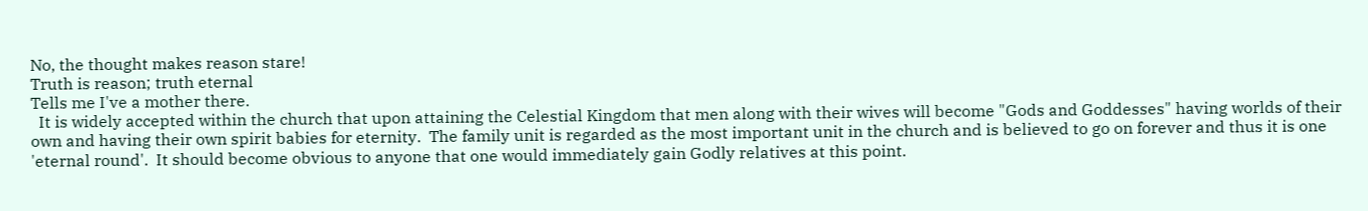No, the thought makes reason stare!
Truth is reason; truth eternal
Tells me I've a mother there.
  It is widely accepted within the church that upon attaining the Celestial Kingdom that men along with their wives will become "Gods and Goddesses" having worlds of their own and having their own spirit babies for eternity.  The family unit is regarded as the most important unit in the church and is believed to go on forever and thus it is one 'eternal round'.  It should become obvious to anyone that one would immediately gain Godly relatives at this point.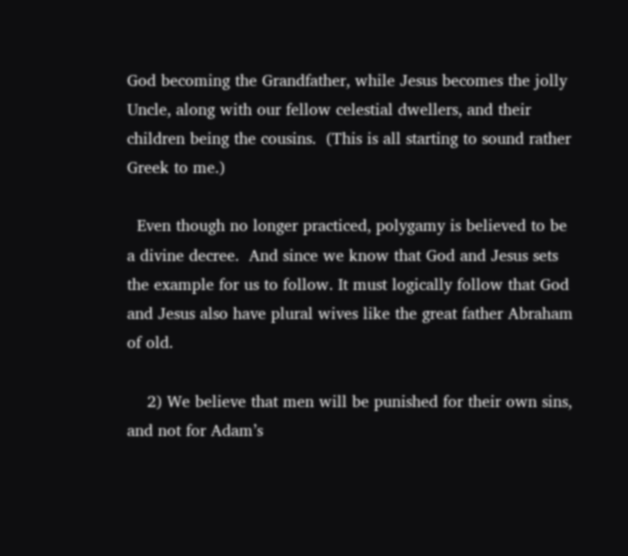God becoming the Grandfather, while Jesus becomes the jolly Uncle, along with our fellow celestial dwellers, and their children being the cousins.  (This is all starting to sound rather Greek to me.)

  Even though no longer practiced, polygamy is believed to be a divine decree.  And since we know that God and Jesus sets the example for us to follow. It must logically follow that God and Jesus also have plural wives like the great father Abraham of old.

    2) We believe that men will be punished for their own sins, and not for Adam’s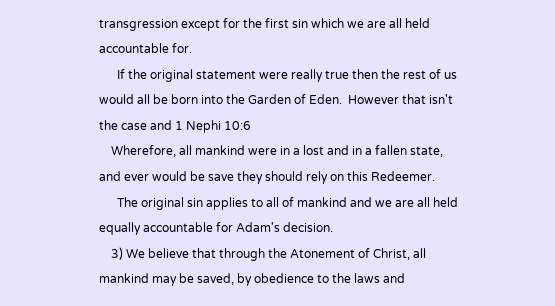transgression except for the first sin which we are all held accountable for.
      If the original statement were really true then the rest of us would all be born into the Garden of Eden.  However that isn't the case and 1 Nephi 10:6
    Wherefore, all mankind were in a lost and in a fallen state, and ever would be save they should rely on this Redeemer.
      The original sin applies to all of mankind and we are all held equally accountable for Adam's decision.
    3) We believe that through the Atonement of Christ, all mankind may be saved, by obedience to the laws and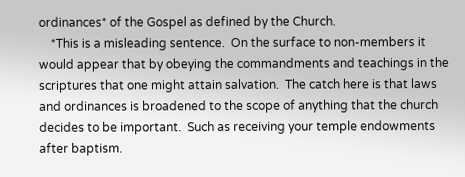ordinances* of the Gospel as defined by the Church.
    *This is a misleading sentence.  On the surface to non-members it would appear that by obeying the commandments and teachings in the scriptures that one might attain salvation.  The catch here is that laws and ordinances is broadened to the scope of anything that the church decides to be important.  Such as receiving your temple endowments after baptism.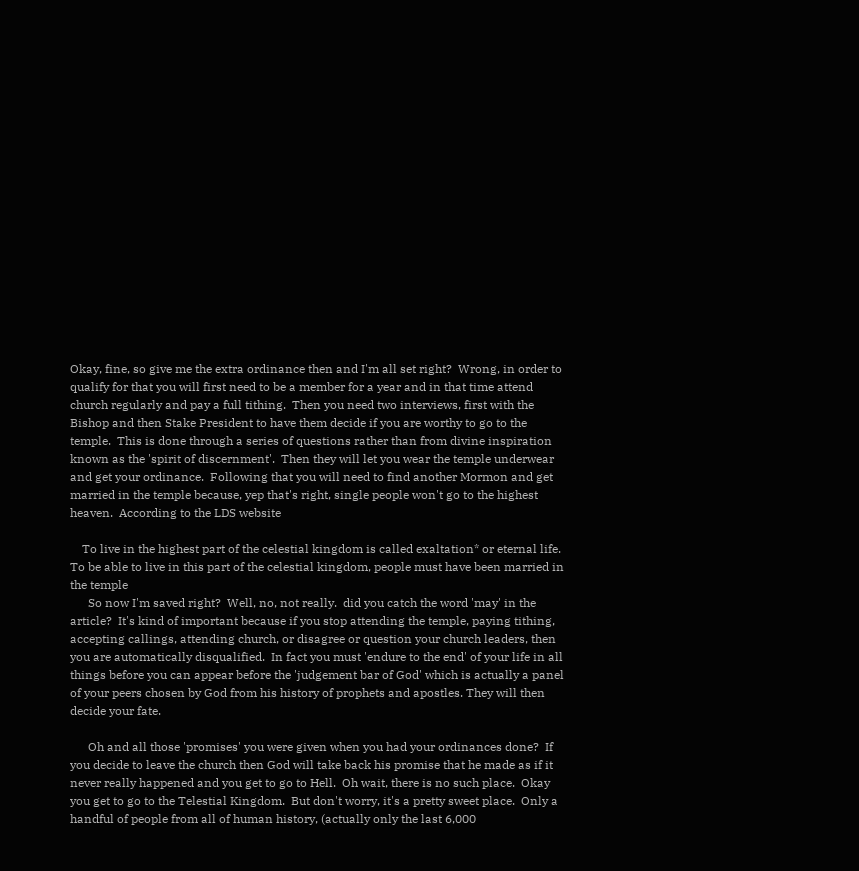Okay, fine, so give me the extra ordinance then and I'm all set right?  Wrong, in order to qualify for that you will first need to be a member for a year and in that time attend church regularly and pay a full tithing.  Then you need two interviews, first with the Bishop and then Stake President to have them decide if you are worthy to go to the temple.  This is done through a series of questions rather than from divine inspiration known as the 'spirit of discernment'.  Then they will let you wear the temple underwear and get your ordinance.  Following that you will need to find another Mormon and get married in the temple because, yep that's right, single people won't go to the highest heaven.  According to the LDS website

    To live in the highest part of the celestial kingdom is called exaltation* or eternal life. To be able to live in this part of the celestial kingdom, people must have been married in the temple
      So now I'm saved right?  Well, no, not really.  did you catch the word 'may' in the article?  It's kind of important because if you stop attending the temple, paying tithing, accepting callings, attending church, or disagree or question your church leaders, then you are automatically disqualified.  In fact you must 'endure to the end' of your life in all things before you can appear before the 'judgement bar of God' which is actually a panel of your peers chosen by God from his history of prophets and apostles. They will then decide your fate.

      Oh and all those 'promises' you were given when you had your ordinances done?  If you decide to leave the church then God will take back his promise that he made as if it never really happened and you get to go to Hell.  Oh wait, there is no such place.  Okay you get to go to the Telestial Kingdom.  But don't worry, it's a pretty sweet place.  Only a handful of people from all of human history, (actually only the last 6,000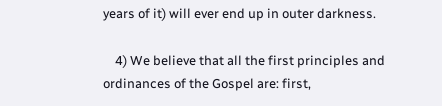years of it) will ever end up in outer darkness.

    4) We believe that all the first principles and ordinances of the Gospel are: first,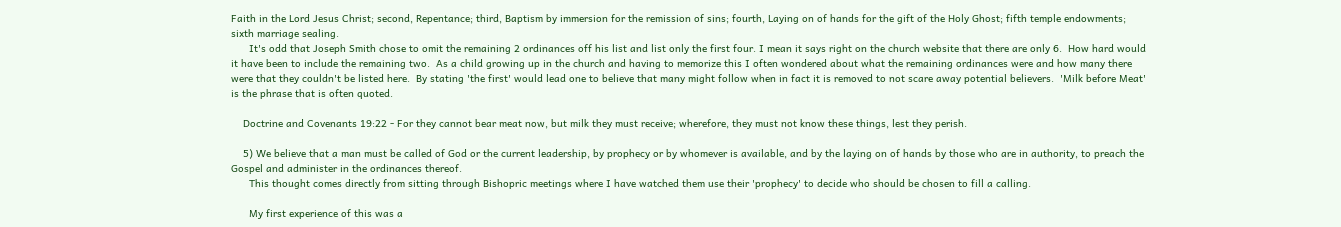Faith in the Lord Jesus Christ; second, Repentance; third, Baptism by immersion for the remission of sins; fourth, Laying on of hands for the gift of the Holy Ghost; fifth temple endowments; sixth marriage sealing.
      It's odd that Joseph Smith chose to omit the remaining 2 ordinances off his list and list only the first four. I mean it says right on the church website that there are only 6.  How hard would it have been to include the remaining two.  As a child growing up in the church and having to memorize this I often wondered about what the remaining ordinances were and how many there were that they couldn't be listed here.  By stating 'the first' would lead one to believe that many might follow when in fact it is removed to not scare away potential believers.  'Milk before Meat' is the phrase that is often quoted.

    Doctrine and Covenants 19:22 - For they cannot bear meat now, but milk they must receive; wherefore, they must not know these things, lest they perish.

    5) We believe that a man must be called of God or the current leadership, by prophecy or by whomever is available, and by the laying on of hands by those who are in authority, to preach the Gospel and administer in the ordinances thereof.
      This thought comes directly from sitting through Bishopric meetings where I have watched them use their 'prophecy' to decide who should be chosen to fill a calling.

      My first experience of this was a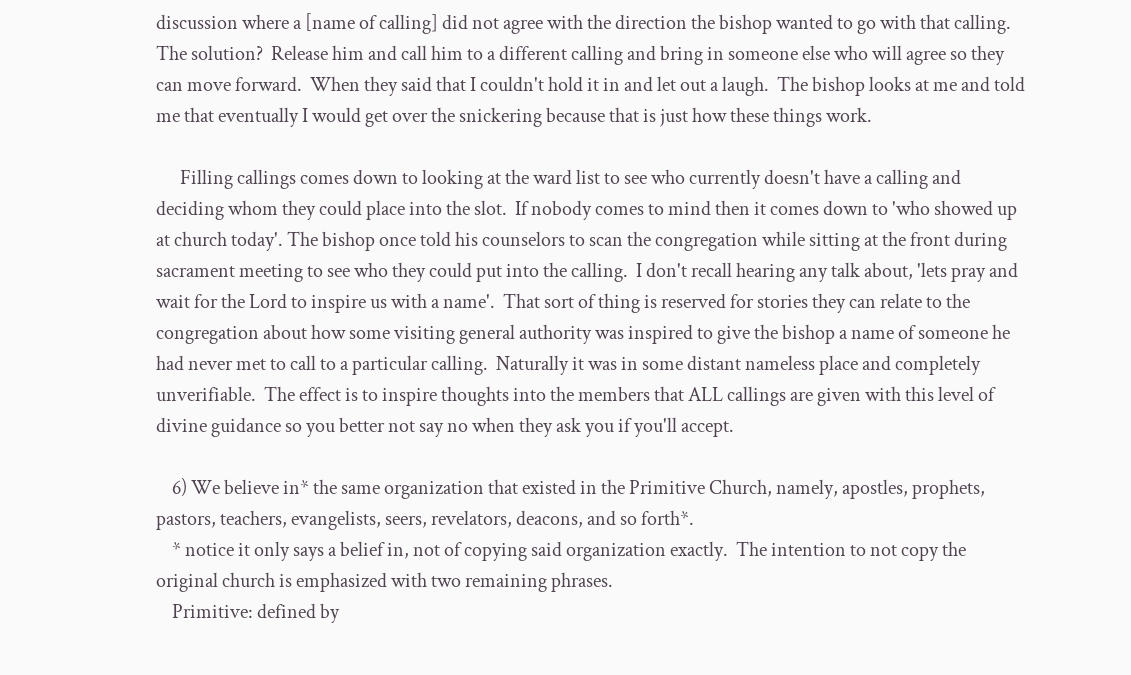discussion where a [name of calling] did not agree with the direction the bishop wanted to go with that calling.  The solution?  Release him and call him to a different calling and bring in someone else who will agree so they can move forward.  When they said that I couldn't hold it in and let out a laugh.  The bishop looks at me and told me that eventually I would get over the snickering because that is just how these things work.

      Filling callings comes down to looking at the ward list to see who currently doesn't have a calling and deciding whom they could place into the slot.  If nobody comes to mind then it comes down to 'who showed up at church today'. The bishop once told his counselors to scan the congregation while sitting at the front during sacrament meeting to see who they could put into the calling.  I don't recall hearing any talk about, 'lets pray and wait for the Lord to inspire us with a name'.  That sort of thing is reserved for stories they can relate to the congregation about how some visiting general authority was inspired to give the bishop a name of someone he had never met to call to a particular calling.  Naturally it was in some distant nameless place and completely unverifiable.  The effect is to inspire thoughts into the members that ALL callings are given with this level of divine guidance so you better not say no when they ask you if you'll accept.

    6) We believe in* the same organization that existed in the Primitive Church, namely, apostles, prophets, pastors, teachers, evangelists, seers, revelators, deacons, and so forth*.
    * notice it only says a belief in, not of copying said organization exactly.  The intention to not copy the original church is emphasized with two remaining phrases.
    Primitive: defined by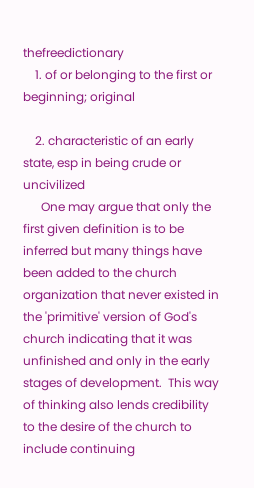thefreedictionary
    1. of or belonging to the first or beginning; original

    2. characteristic of an early state, esp in being crude or uncivilized
      One may argue that only the first given definition is to be inferred but many things have been added to the church organization that never existed in the 'primitive' version of God's church indicating that it was unfinished and only in the early stages of development.  This way of thinking also lends credibility to the desire of the church to include continuing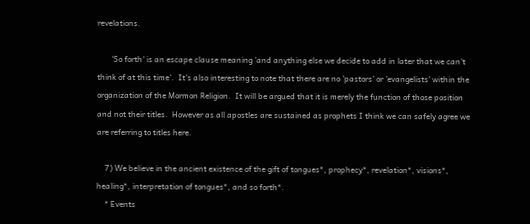revelations.

       'So forth' is an escape clause meaning 'and anything else we decide to add in later that we can't think of at this time'.  It's also interesting to note that there are no 'pastors' or 'evangelists' within the organization of the Mormon Religion.  It will be argued that it is merely the function of those position and not their titles.  However as all apostles are sustained as prophets I think we can safely agree we are referring to titles here.

    7) We believe in the ancient existence of the gift of tongues*, prophecy*, revelation*, visions*, healing*, interpretation of tongues*, and so forth*.
    * Events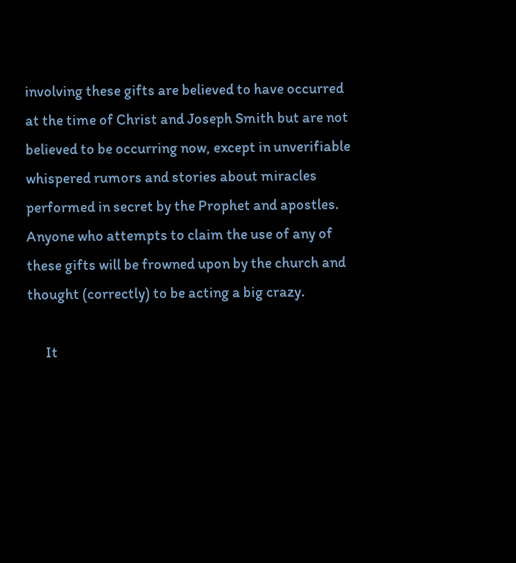involving these gifts are believed to have occurred at the time of Christ and Joseph Smith but are not believed to be occurring now, except in unverifiable whispered rumors and stories about miracles performed in secret by the Prophet and apostles.  Anyone who attempts to claim the use of any of these gifts will be frowned upon by the church and thought (correctly) to be acting a big crazy.

      It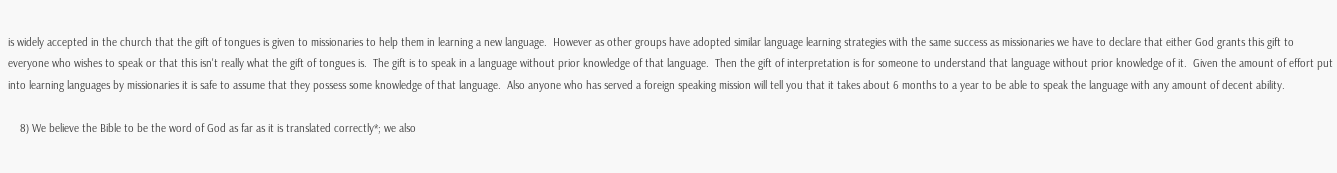is widely accepted in the church that the gift of tongues is given to missionaries to help them in learning a new language.  However as other groups have adopted similar language learning strategies with the same success as missionaries we have to declare that either God grants this gift to everyone who wishes to speak or that this isn't really what the gift of tongues is.  The gift is to speak in a language without prior knowledge of that language.  Then the gift of interpretation is for someone to understand that language without prior knowledge of it.  Given the amount of effort put into learning languages by missionaries it is safe to assume that they possess some knowledge of that language.  Also anyone who has served a foreign speaking mission will tell you that it takes about 6 months to a year to be able to speak the language with any amount of decent ability.

    8) We believe the Bible to be the word of God as far as it is translated correctly*; we also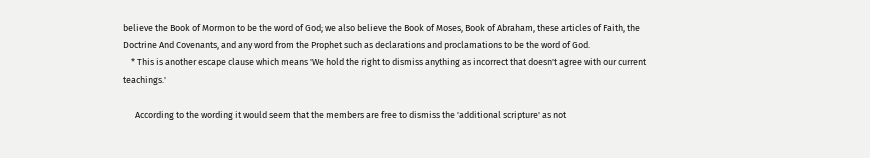believe the Book of Mormon to be the word of God; we also believe the Book of Moses, Book of Abraham, these articles of Faith, the Doctrine And Covenants, and any word from the Prophet such as declarations and proclamations to be the word of God.
    * This is another escape clause which means 'We hold the right to dismiss anything as incorrect that doesn't agree with our current teachings.'

      According to the wording it would seem that the members are free to dismiss the 'additional scripture' as not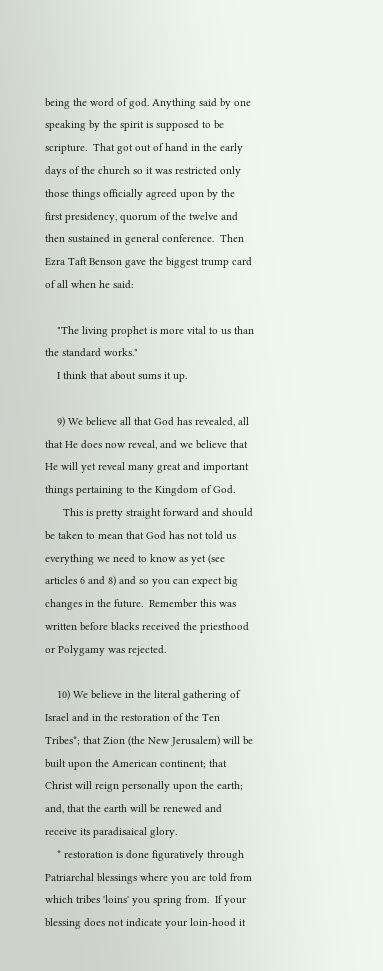being the word of god. Anything said by one speaking by the spirit is supposed to be scripture.  That got out of hand in the early days of the church so it was restricted only those things officially agreed upon by the first presidency, quorum of the twelve and then sustained in general conference.  Then Ezra Taft Benson gave the biggest trump card of all when he said:

    "The living prophet is more vital to us than the standard works."
    I think that about sums it up.

    9) We believe all that God has revealed, all that He does now reveal, and we believe that He will yet reveal many great and important things pertaining to the Kingdom of God.
      This is pretty straight forward and should be taken to mean that God has not told us everything we need to know as yet (see articles 6 and 8) and so you can expect big changes in the future.  Remember this was written before blacks received the priesthood or Polygamy was rejected.

    10) We believe in the literal gathering of Israel and in the restoration of the Ten Tribes*; that Zion (the New Jerusalem) will be built upon the American continent; that Christ will reign personally upon the earth; and, that the earth will be renewed and receive its paradisaical glory.
    * restoration is done figuratively through Patriarchal blessings where you are told from which tribes 'loins' you spring from.  If your blessing does not indicate your loin-hood it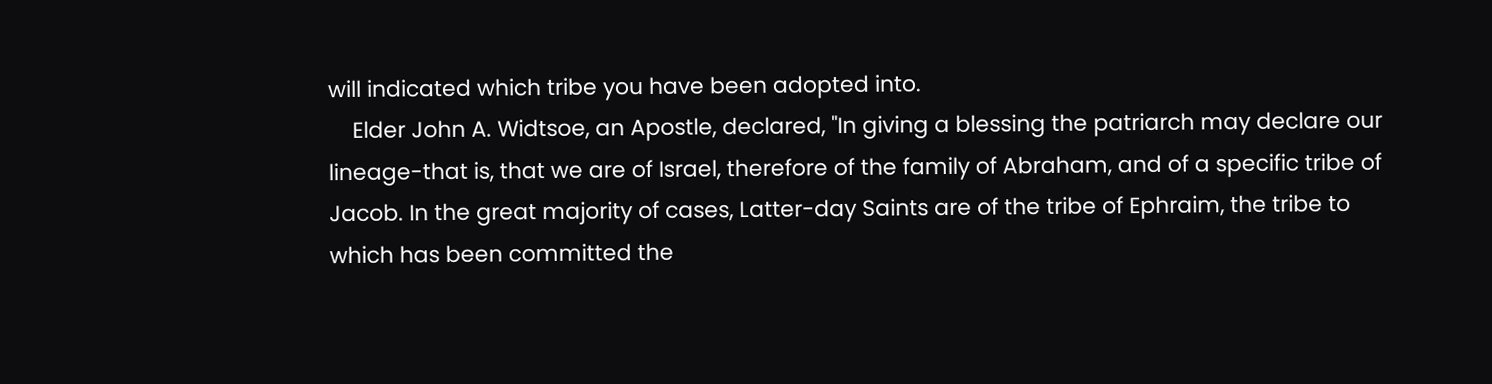will indicated which tribe you have been adopted into.
    Elder John A. Widtsoe, an Apostle, declared, "In giving a blessing the patriarch may declare our lineage-that is, that we are of Israel, therefore of the family of Abraham, and of a specific tribe of Jacob. In the great majority of cases, Latter-day Saints are of the tribe of Ephraim, the tribe to which has been committed the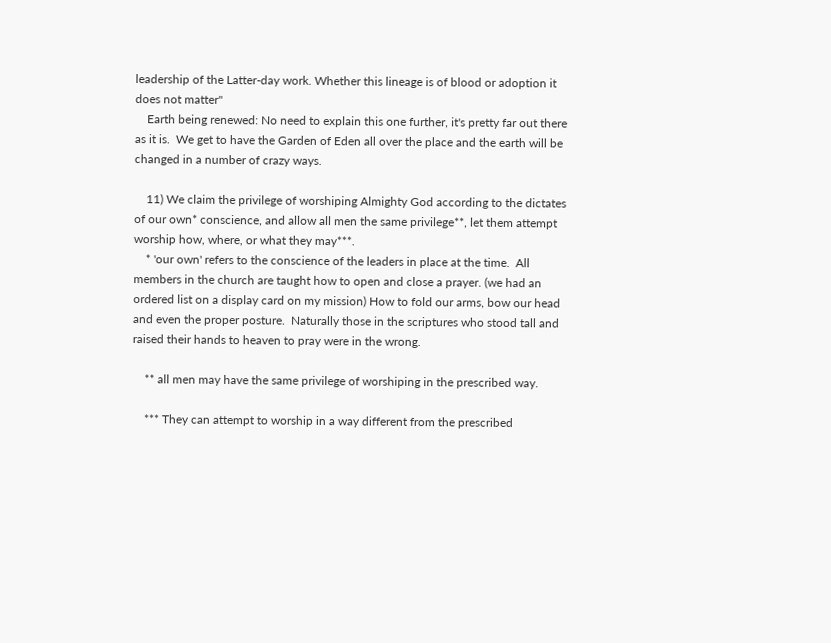leadership of the Latter-day work. Whether this lineage is of blood or adoption it does not matter"
    Earth being renewed: No need to explain this one further, it's pretty far out there as it is.  We get to have the Garden of Eden all over the place and the earth will be changed in a number of crazy ways.

    11) We claim the privilege of worshiping Almighty God according to the dictates of our own* conscience, and allow all men the same privilege**, let them attempt worship how, where, or what they may***.
    * 'our own' refers to the conscience of the leaders in place at the time.  All members in the church are taught how to open and close a prayer. (we had an ordered list on a display card on my mission) How to fold our arms, bow our head and even the proper posture.  Naturally those in the scriptures who stood tall and raised their hands to heaven to pray were in the wrong.

    ** all men may have the same privilege of worshiping in the prescribed way.

    *** They can attempt to worship in a way different from the prescribed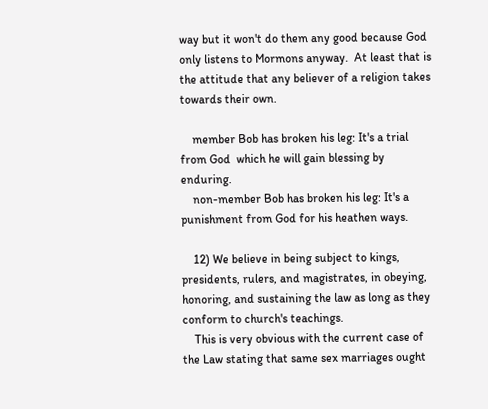way but it won't do them any good because God only listens to Mormons anyway.  At least that is the attitude that any believer of a religion takes towards their own.

    member Bob has broken his leg: It's a trial from God  which he will gain blessing by enduring.
    non-member Bob has broken his leg: It's a punishment from God for his heathen ways.

    12) We believe in being subject to kings, presidents, rulers, and magistrates, in obeying, honoring, and sustaining the law as long as they conform to church's teachings.
    This is very obvious with the current case of the Law stating that same sex marriages ought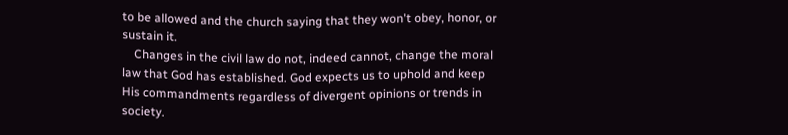to be allowed and the church saying that they won't obey, honor, or sustain it.
    Changes in the civil law do not, indeed cannot, change the moral law that God has established. God expects us to uphold and keep His commandments regardless of divergent opinions or trends in society.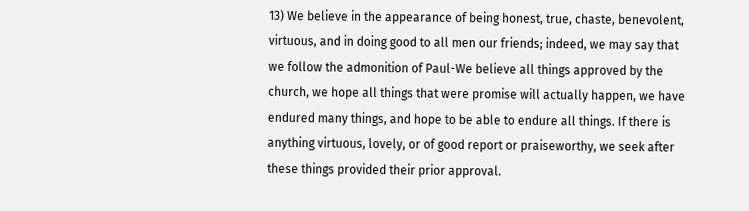13) We believe in the appearance of being honest, true, chaste, benevolent, virtuous, and in doing good to all men our friends; indeed, we may say that we follow the admonition of Paul-We believe all things approved by the church, we hope all things that were promise will actually happen, we have endured many things, and hope to be able to endure all things. If there is anything virtuous, lovely, or of good report or praiseworthy, we seek after these things provided their prior approval.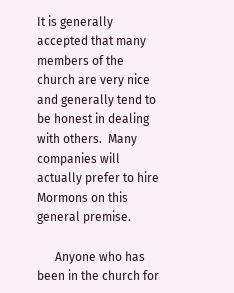It is generally accepted that many members of the church are very nice and generally tend to be honest in dealing with others.  Many companies will actually prefer to hire Mormons on this general premise.

      Anyone who has been in the church for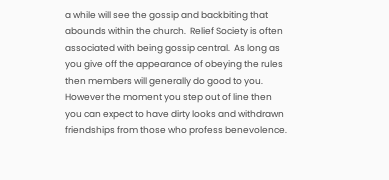a while will see the gossip and backbiting that abounds within the church.  Relief Society is often associated with being gossip central.  As long as you give off the appearance of obeying the rules then members will generally do good to you.  However the moment you step out of line then you can expect to have dirty looks and withdrawn friendships from those who profess benevolence.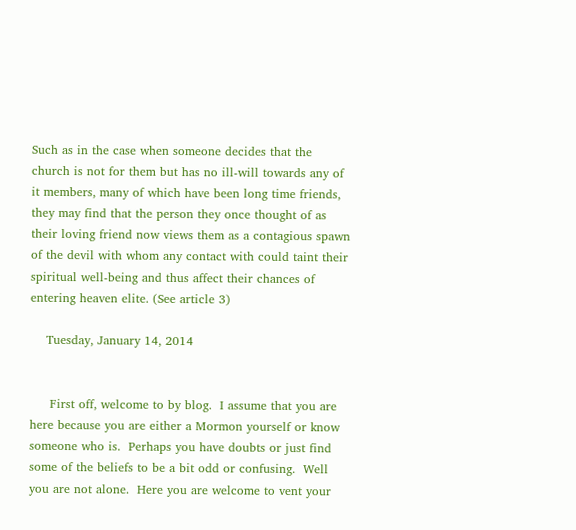Such as in the case when someone decides that the church is not for them but has no ill-will towards any of it members, many of which have been long time friends, they may find that the person they once thought of as their loving friend now views them as a contagious spawn of the devil with whom any contact with could taint their spiritual well-being and thus affect their chances of entering heaven elite. (See article 3)

    Tuesday, January 14, 2014


     First off, welcome to by blog.  I assume that you are here because you are either a Mormon yourself or know someone who is.  Perhaps you have doubts or just find some of the beliefs to be a bit odd or confusing.  Well you are not alone.  Here you are welcome to vent your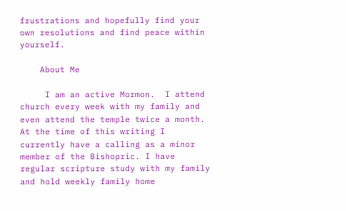frustrations and hopefully find your own resolutions and find peace within yourself.

    About Me

     I am an active Mormon.  I attend church every week with my family and even attend the temple twice a month.  At the time of this writing I currently have a calling as a minor member of the Bishopric. I have regular scripture study with my family and hold weekly family home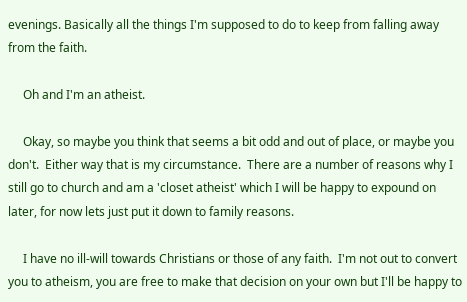evenings. Basically all the things I'm supposed to do to keep from falling away from the faith.

     Oh and I'm an atheist.

     Okay, so maybe you think that seems a bit odd and out of place, or maybe you don't.  Either way that is my circumstance.  There are a number of reasons why I still go to church and am a 'closet atheist' which I will be happy to expound on later, for now lets just put it down to family reasons.

     I have no ill-will towards Christians or those of any faith.  I'm not out to convert you to atheism, you are free to make that decision on your own but I'll be happy to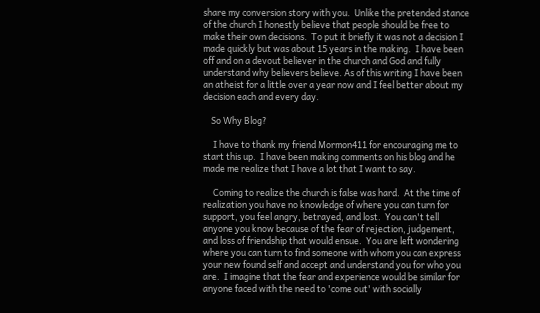share my conversion story with you.  Unlike the pretended stance of the church I honestly believe that people should be free to make their own decisions.  To put it briefly it was not a decision I made quickly but was about 15 years in the making.  I have been off and on a devout believer in the church and God and fully understand why believers believe. As of this writing I have been an atheist for a little over a year now and I feel better about my decision each and every day.

    So Why Blog?

     I have to thank my friend Mormon411 for encouraging me to start this up.  I have been making comments on his blog and he made me realize that I have a lot that I want to say.

     Coming to realize the church is false was hard.  At the time of realization you have no knowledge of where you can turn for support, you feel angry, betrayed, and lost.  You can't tell anyone you know because of the fear of rejection, judgement, and loss of friendship that would ensue.  You are left wondering where you can turn to find someone with whom you can express your new found self and accept and understand you for who you are.  I imagine that the fear and experience would be similar for anyone faced with the need to 'come out' with socially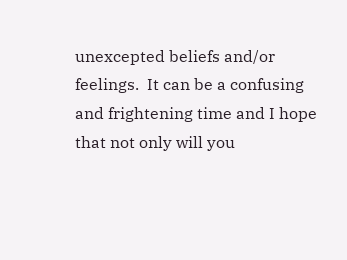unexcepted beliefs and/or feelings.  It can be a confusing and frightening time and I hope that not only will you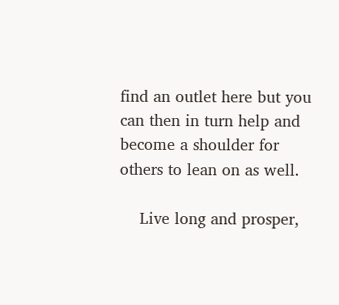find an outlet here but you can then in turn help and become a shoulder for others to lean on as well.

    Live long and prosper,